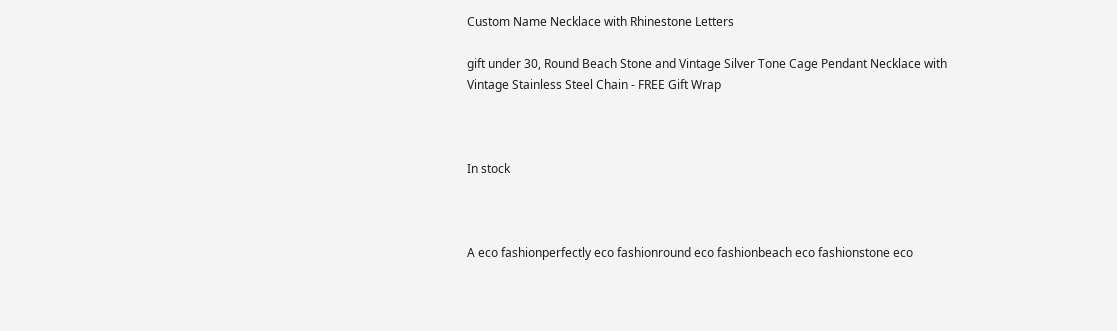Custom Name Necklace with Rhinestone Letters

gift under 30, Round Beach Stone and Vintage Silver Tone Cage Pendant Necklace with Vintage Stainless Steel Chain - FREE Gift Wrap



In stock



A eco fashionperfectly eco fashionround eco fashionbeach eco fashionstone eco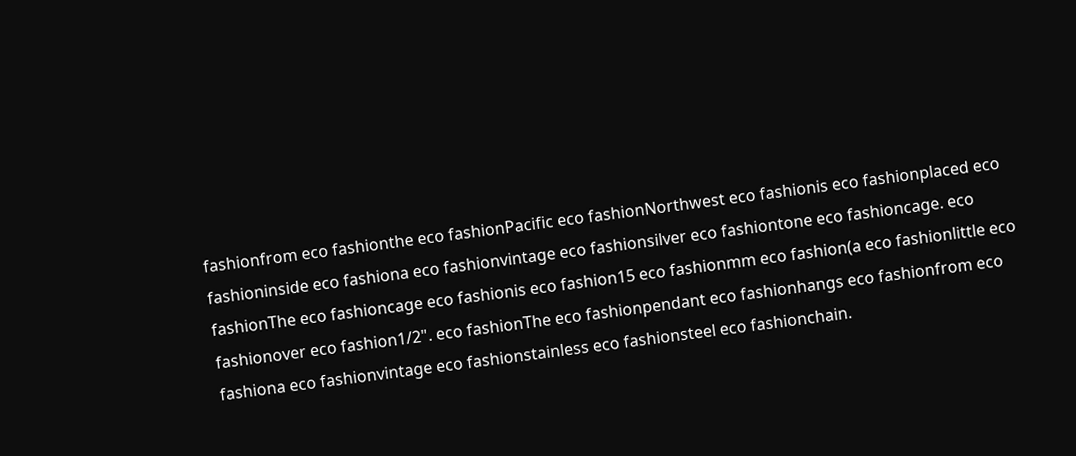fashionfrom eco fashionthe eco fashionPacific eco fashionNorthwest eco fashionis eco fashionplaced eco fashioninside eco fashiona eco fashionvintage eco fashionsilver eco fashiontone eco fashioncage. eco fashionThe eco fashioncage eco fashionis eco fashion15 eco fashionmm eco fashion(a eco fashionlittle eco fashionover eco fashion1/2". eco fashionThe eco fashionpendant eco fashionhangs eco fashionfrom eco fashiona eco fashionvintage eco fashionstainless eco fashionsteel eco fashionchain.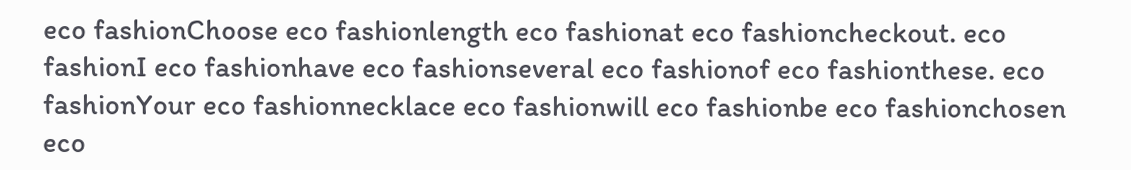eco fashionChoose eco fashionlength eco fashionat eco fashioncheckout. eco fashionI eco fashionhave eco fashionseveral eco fashionof eco fashionthese. eco fashionYour eco fashionnecklace eco fashionwill eco fashionbe eco fashionchosen eco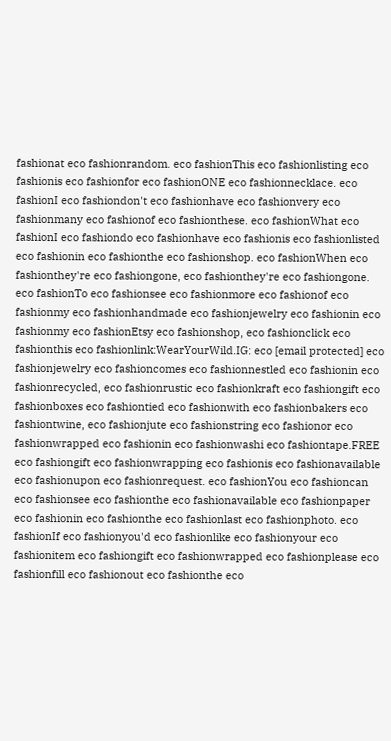fashionat eco fashionrandom. eco fashionThis eco fashionlisting eco fashionis eco fashionfor eco fashionONE eco fashionnecklace. eco fashionI eco fashiondon't eco fashionhave eco fashionvery eco fashionmany eco fashionof eco fashionthese. eco fashionWhat eco fashionI eco fashiondo eco fashionhave eco fashionis eco fashionlisted eco fashionin eco fashionthe eco fashionshop. eco fashionWhen eco fashionthey're eco fashiongone, eco fashionthey're eco fashiongone. eco fashionTo eco fashionsee eco fashionmore eco fashionof eco fashionmy eco fashionhandmade eco fashionjewelry eco fashionin eco fashionmy eco fashionEtsy eco fashionshop, eco fashionclick eco fashionthis eco fashionlink:WearYourWild.IG: eco [email protected] eco fashionjewelry eco fashioncomes eco fashionnestled eco fashionin eco fashionrecycled, eco fashionrustic eco fashionkraft eco fashiongift eco fashionboxes eco fashiontied eco fashionwith eco fashionbakers eco fashiontwine, eco fashionjute eco fashionstring eco fashionor eco fashionwrapped eco fashionin eco fashionwashi eco fashiontape.FREE eco fashiongift eco fashionwrapping eco fashionis eco fashionavailable eco fashionupon eco fashionrequest. eco fashionYou eco fashioncan eco fashionsee eco fashionthe eco fashionavailable eco fashionpaper eco fashionin eco fashionthe eco fashionlast eco fashionphoto. eco fashionIf eco fashionyou'd eco fashionlike eco fashionyour eco fashionitem eco fashiongift eco fashionwrapped eco fashionplease eco fashionfill eco fashionout eco fashionthe eco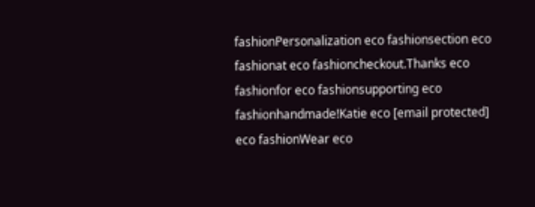fashionPersonalization eco fashionsection eco fashionat eco fashioncheckout.Thanks eco fashionfor eco fashionsupporting eco fashionhandmade!Katie eco [email protected] eco fashionWear eco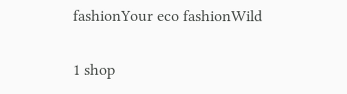fashionYour eco fashionWild

1 shop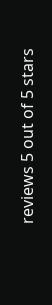reviews 5 out of 5 stars